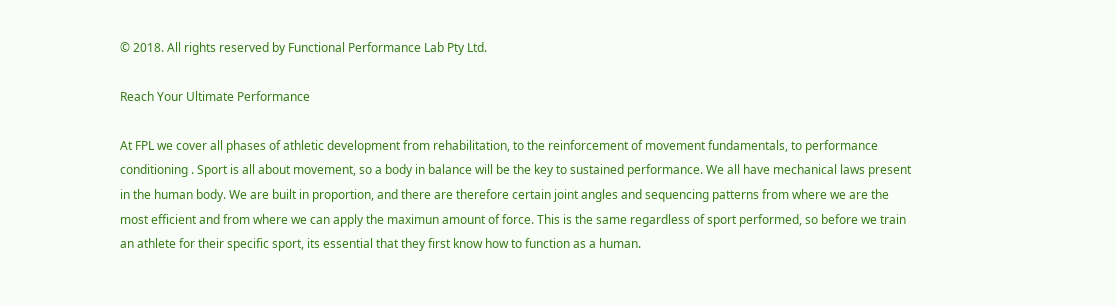© 2018. All rights reserved by Functional Performance Lab Pty Ltd.

Reach Your Ultimate Performance

At FPL we cover all phases of athletic development from rehabilitation, to the reinforcement of movement fundamentals, to performance conditioning . Sport is all about movement, so a body in balance will be the key to sustained performance. We all have mechanical laws present in the human body. We are built in proportion, and there are therefore certain joint angles and sequencing patterns from where we are the most efficient and from where we can apply the maximun amount of force. This is the same regardless of sport performed, so before we train an athlete for their specific sport, its essential that they first know how to function as a human.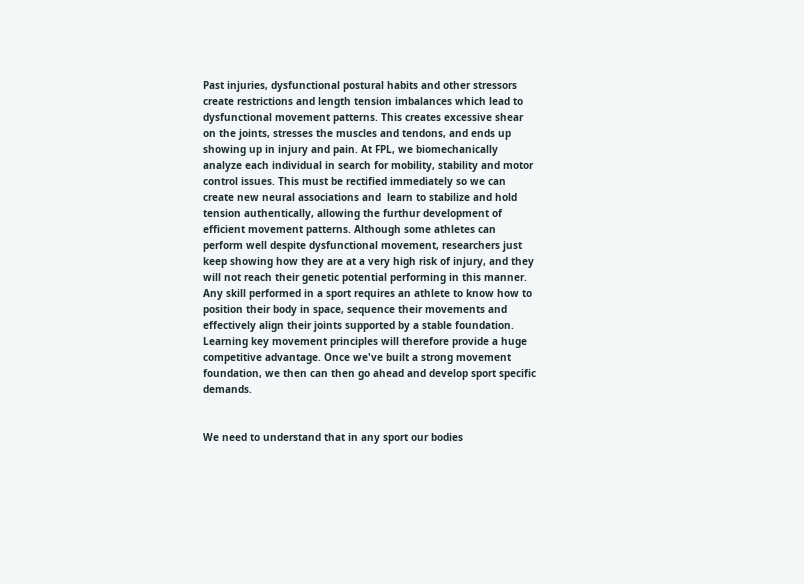Past injuries, dysfunctional postural habits and other stressors create restrictions and length tension imbalances which lead to dysfunctional movement patterns. This creates excessive shear on the joints, stresses the muscles and tendons, and ends up showing up in injury and pain. At FPL, we biomechanically analyze each individual in search for mobility, stability and motor control issues. This must be rectified immediately so we can create new neural associations and  learn to stabilize and hold tension authentically, allowing the furthur development of efficient movement patterns. Although some athletes can perform well despite dysfunctional movement, researchers just keep showing how they are at a very high risk of injury, and they will not reach their genetic potential performing in this manner. Any skill performed in a sport requires an athlete to know how to position their body in space, sequence their movements and effectively align their joints supported by a stable foundation.  Learning key movement principles will therefore provide a huge competitive advantage. Once we've built a strong movement foundation, we then can then go ahead and develop sport specific demands.


We need to understand that in any sport our bodies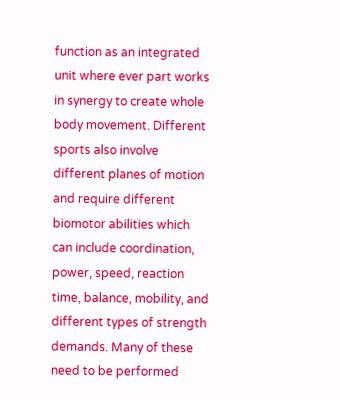function as an integrated unit where ever part works in synergy to create whole body movement. Different sports also involve different planes of motion and require different biomotor abilities which can include coordination, power, speed, reaction time, balance, mobility, and different types of strength demands. Many of these need to be performed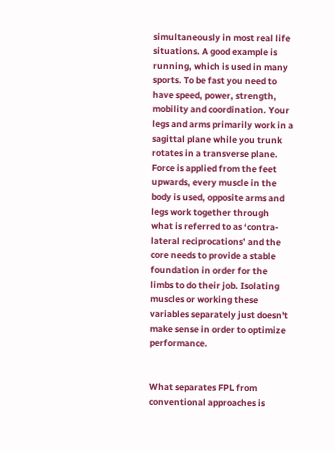simultaneously in most real life situations. A good example is running, which is used in many sports. To be fast you need to have speed, power, strength, mobility and coordination. Your legs and arms primarily work in a sagittal plane while you trunk rotates in a transverse plane. Force is applied from the feet upwards, every muscle in the body is used, opposite arms and legs work together through what is referred to as ‘contra-lateral reciprocations’ and the core needs to provide a stable foundation in order for the limbs to do their job. Isolating muscles or working these variables separately just doesn't make sense in order to optimize performance.


What separates FPL from conventional approaches is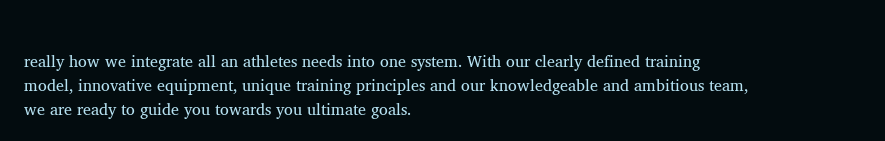really how we integrate all an athletes needs into one system. With our clearly defined training model, innovative equipment, unique training principles and our knowledgeable and ambitious team, we are ready to guide you towards you ultimate goals.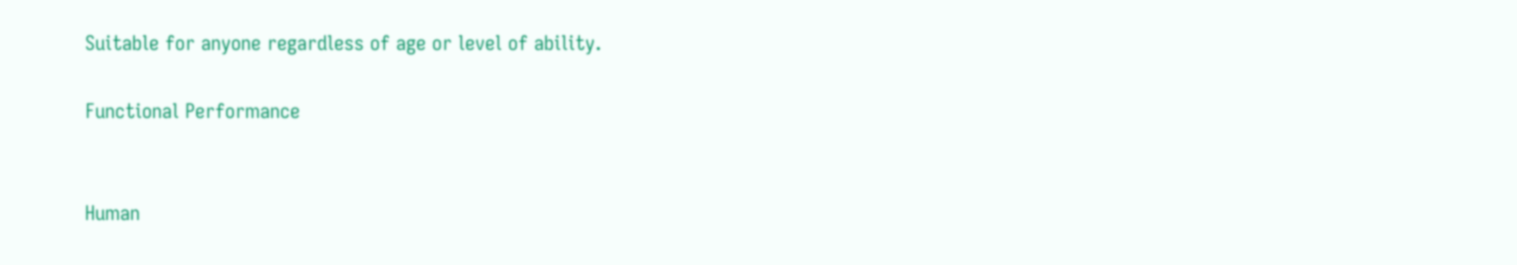Suitable for anyone regardless of age or level of ability.

Functional Performance


Human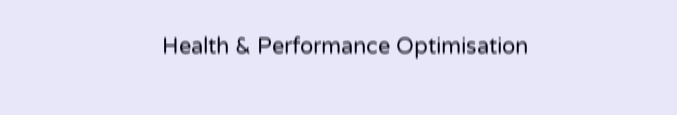Health & Performance Optimisation